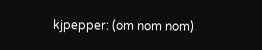kjpepper: (om nom nom)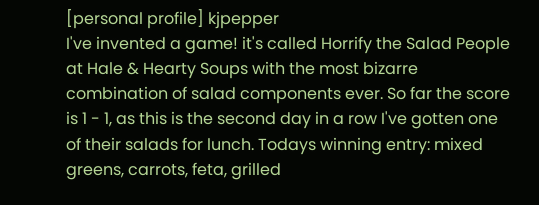[personal profile] kjpepper
I've invented a game! it's called Horrify the Salad People at Hale & Hearty Soups with the most bizarre combination of salad components ever. So far the score is 1 - 1, as this is the second day in a row I've gotten one of their salads for lunch. Todays winning entry: mixed greens, carrots, feta, grilled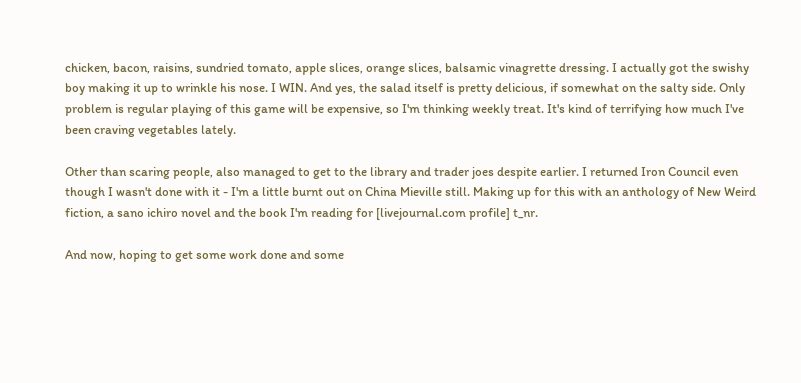chicken, bacon, raisins, sundried tomato, apple slices, orange slices, balsamic vinagrette dressing. I actually got the swishy boy making it up to wrinkle his nose. I WIN. And yes, the salad itself is pretty delicious, if somewhat on the salty side. Only problem is regular playing of this game will be expensive, so I'm thinking weekly treat. It's kind of terrifying how much I've been craving vegetables lately.

Other than scaring people, also managed to get to the library and trader joes despite earlier. I returned Iron Council even though I wasn't done with it - I'm a little burnt out on China Mieville still. Making up for this with an anthology of New Weird fiction, a sano ichiro novel and the book I'm reading for [livejournal.com profile] t_nr.

And now, hoping to get some work done and some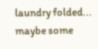laundry folded... maybe some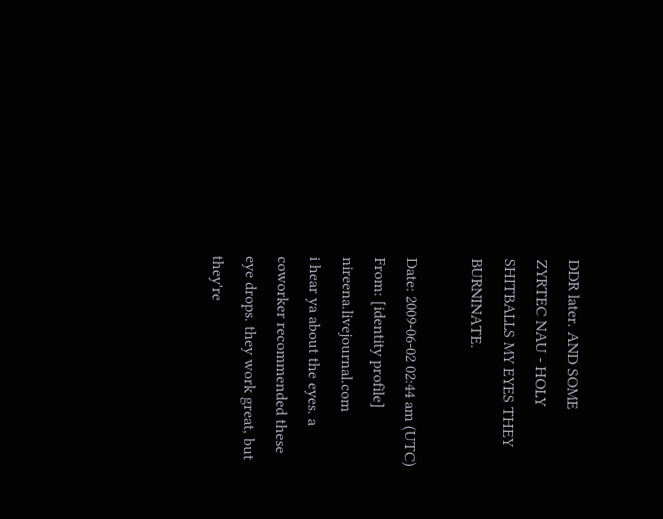DDR later. AND SOME ZYRTEC NAU - HOLY SHITBALLS MY EYES THEY BURNINATE.

Date: 2009-06-02 02:44 am (UTC)
From: [identity profile] nireena.livejournal.com
i hear ya about the eyes. a coworker recommended these eye drops. they work great, but they're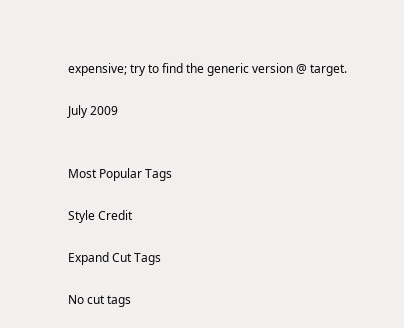expensive; try to find the generic version @ target.

July 2009


Most Popular Tags

Style Credit

Expand Cut Tags

No cut tags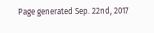Page generated Sep. 22nd, 2017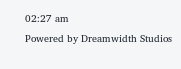02:27 am
Powered by Dreamwidth Studios